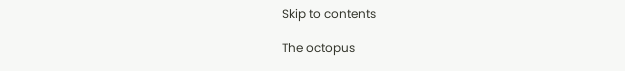Skip to contents

The octopus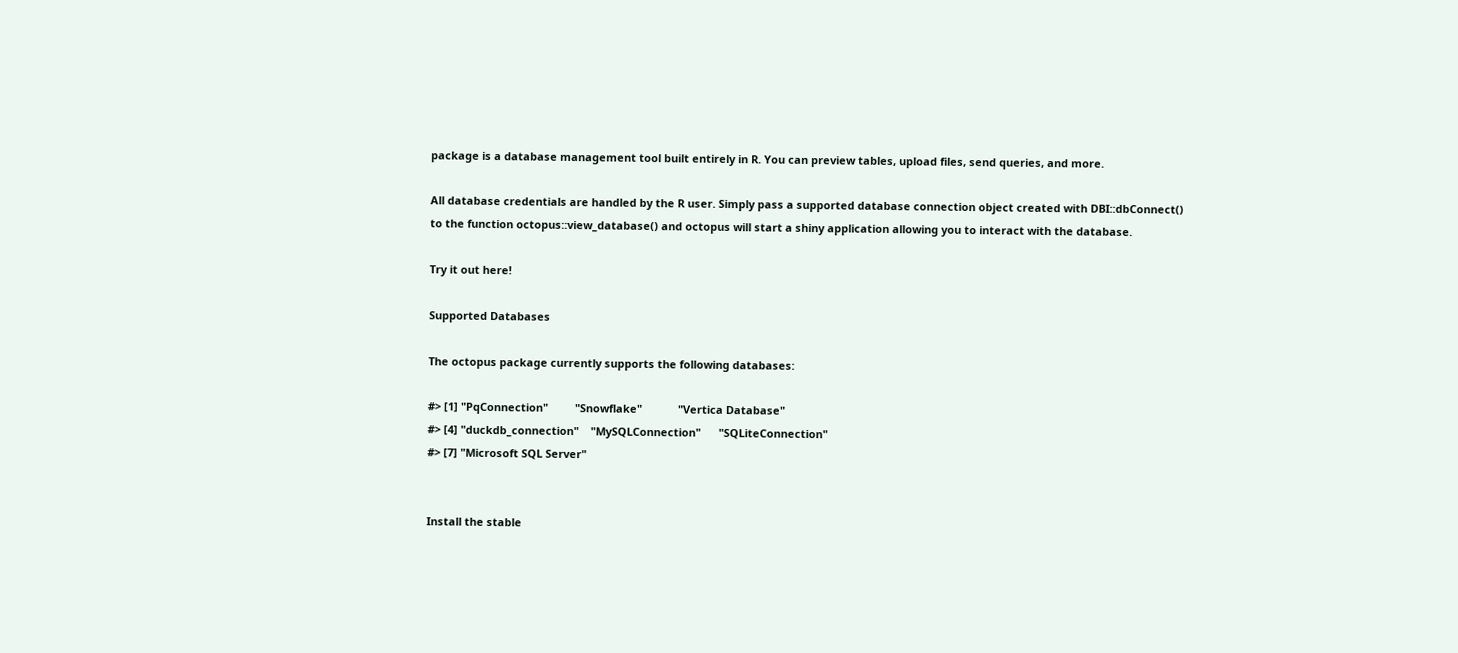package is a database management tool built entirely in R. You can preview tables, upload files, send queries, and more.

All database credentials are handled by the R user. Simply pass a supported database connection object created with DBI::dbConnect() to the function octopus::view_database() and octopus will start a shiny application allowing you to interact with the database.

Try it out here!

Supported Databases

The octopus package currently supports the following databases:

#> [1] "PqConnection"         "Snowflake"            "Vertica Database"
#> [4] "duckdb_connection"    "MySQLConnection"      "SQLiteConnection"
#> [7] "Microsoft SQL Server"


Install the stable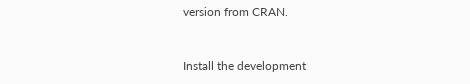version from CRAN.


Install the development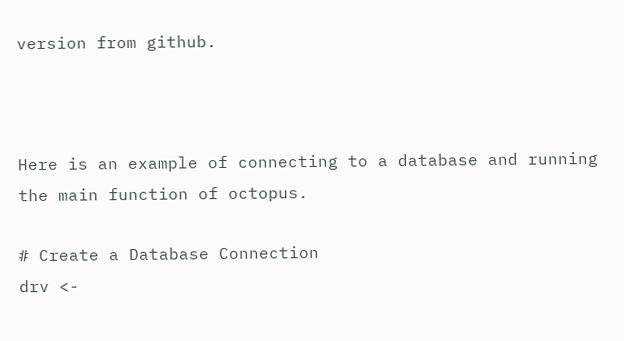version from github.



Here is an example of connecting to a database and running the main function of octopus.

# Create a Database Connection
drv <-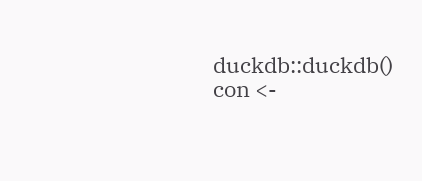duckdb::duckdb()
con <-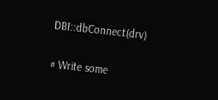DBI::dbConnect(drv)

# Write some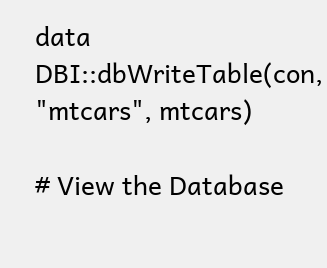data
DBI::dbWriteTable(con, "mtcars", mtcars)

# View the Database